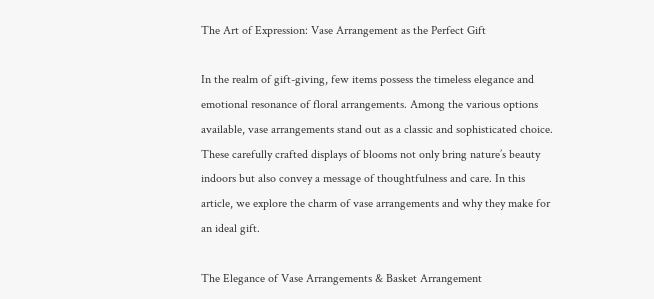The Art of Expression: Vase Arrangement as the Perfect Gift

In the realm of gift-giving, few items possess the timeless elegance and emotional resonance of floral arrangements. Among the various options available, vase arrangements stand out as a classic and sophisticated choice. These carefully crafted displays of blooms not only bring nature’s beauty indoors but also convey a message of thoughtfulness and care. In this article, we explore the charm of vase arrangements and why they make for an ideal gift.

The Elegance of Vase Arrangements & Basket Arrangement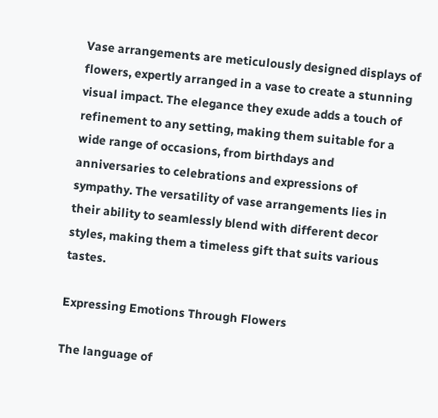Vase arrangements are meticulously designed displays of flowers, expertly arranged in a vase to create a stunning visual impact. The elegance they exude adds a touch of refinement to any setting, making them suitable for a wide range of occasions, from birthdays and anniversaries to celebrations and expressions of sympathy. The versatility of vase arrangements lies in their ability to seamlessly blend with different decor styles, making them a timeless gift that suits various tastes.

Expressing Emotions Through Flowers

The language of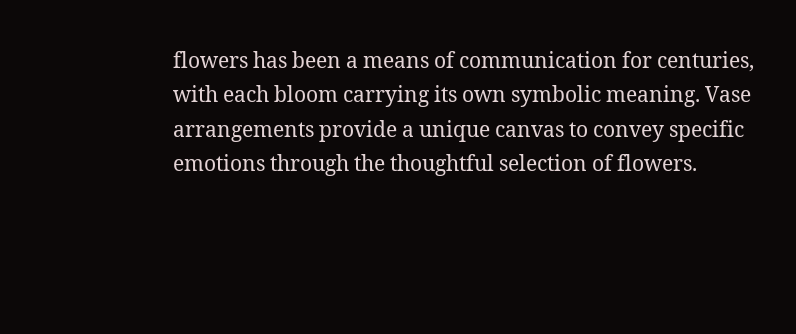flowers has been a means of communication for centuries, with each bloom carrying its own symbolic meaning. Vase arrangements provide a unique canvas to convey specific emotions through the thoughtful selection of flowers.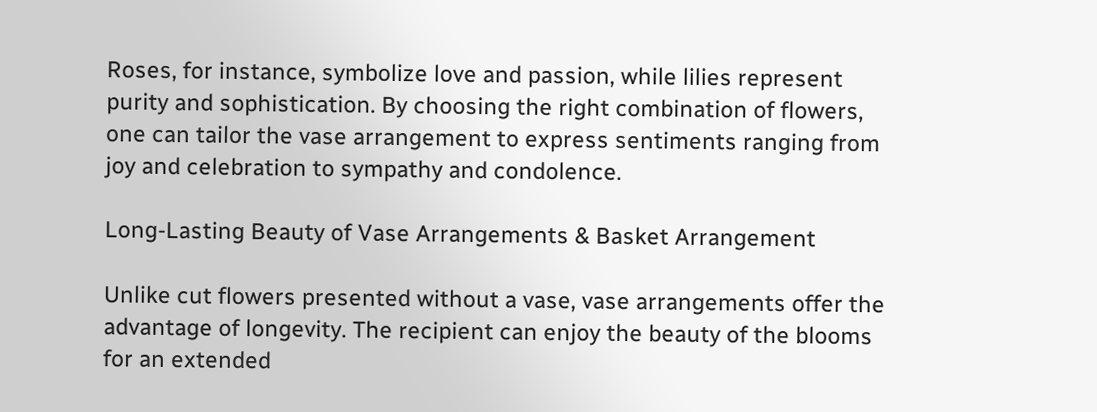Roses, for instance, symbolize love and passion, while lilies represent purity and sophistication. By choosing the right combination of flowers, one can tailor the vase arrangement to express sentiments ranging from joy and celebration to sympathy and condolence.

Long-Lasting Beauty of Vase Arrangements & Basket Arrangement

Unlike cut flowers presented without a vase, vase arrangements offer the advantage of longevity. The recipient can enjoy the beauty of the blooms for an extended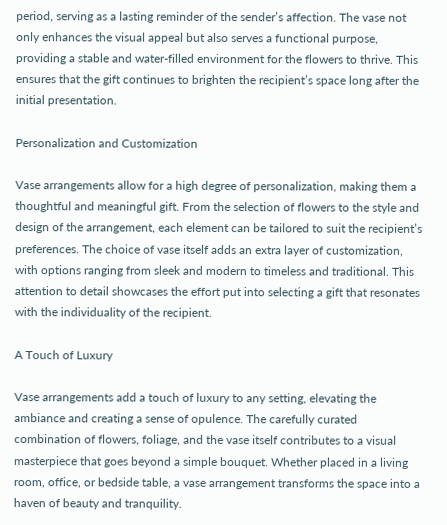period, serving as a lasting reminder of the sender’s affection. The vase not only enhances the visual appeal but also serves a functional purpose, providing a stable and water-filled environment for the flowers to thrive. This ensures that the gift continues to brighten the recipient’s space long after the initial presentation.

Personalization and Customization

Vase arrangements allow for a high degree of personalization, making them a thoughtful and meaningful gift. From the selection of flowers to the style and design of the arrangement, each element can be tailored to suit the recipient’s preferences. The choice of vase itself adds an extra layer of customization, with options ranging from sleek and modern to timeless and traditional. This attention to detail showcases the effort put into selecting a gift that resonates with the individuality of the recipient.

A Touch of Luxury

Vase arrangements add a touch of luxury to any setting, elevating the ambiance and creating a sense of opulence. The carefully curated combination of flowers, foliage, and the vase itself contributes to a visual masterpiece that goes beyond a simple bouquet. Whether placed in a living room, office, or bedside table, a vase arrangement transforms the space into a haven of beauty and tranquility.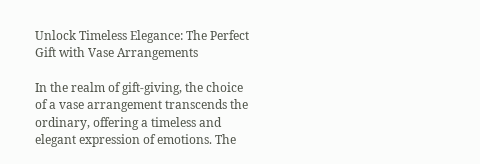Unlock Timeless Elegance: The Perfect Gift with Vase Arrangements

In the realm of gift-giving, the choice of a vase arrangement transcends the ordinary, offering a timeless and elegant expression of emotions. The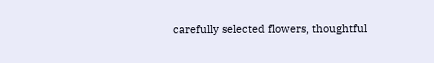carefully selected flowers, thoughtful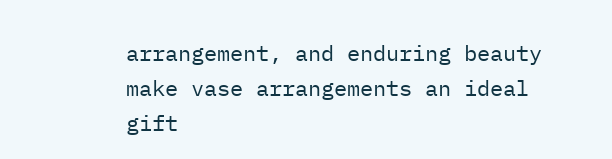arrangement, and enduring beauty make vase arrangements an ideal gift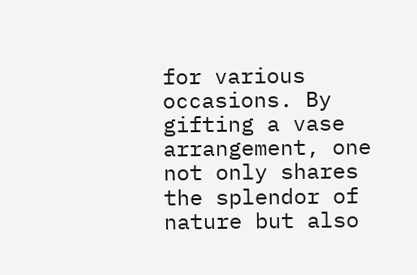for various occasions. By gifting a vase arrangement, one not only shares the splendor of nature but also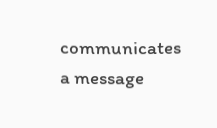communicates a message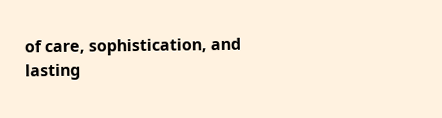of care, sophistication, and lasting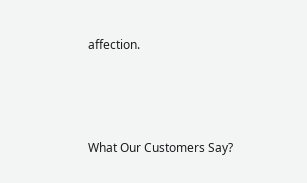affection.



What Our Customers Say?